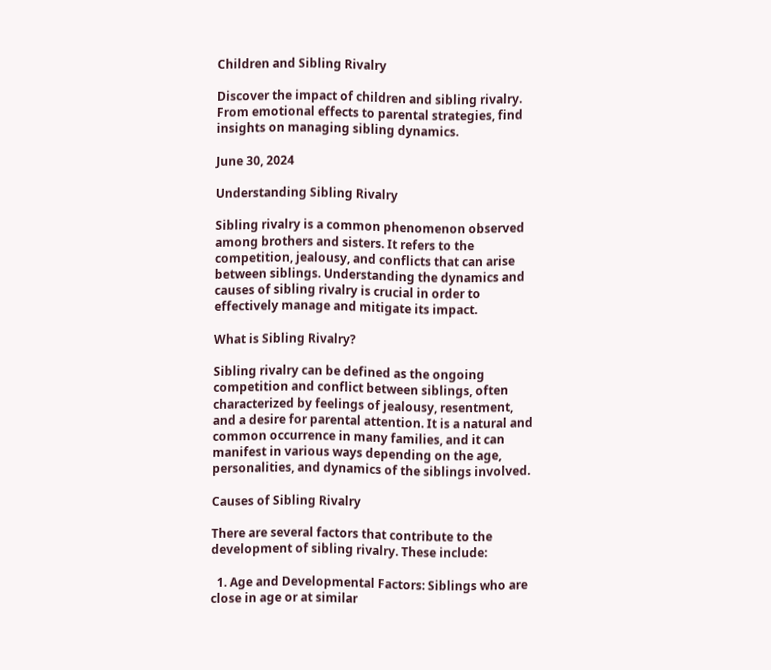Children and Sibling Rivalry

Discover the impact of children and sibling rivalry. From emotional effects to parental strategies, find insights on managing sibling dynamics.

June 30, 2024

Understanding Sibling Rivalry

Sibling rivalry is a common phenomenon observed among brothers and sisters. It refers to the competition, jealousy, and conflicts that can arise between siblings. Understanding the dynamics and causes of sibling rivalry is crucial in order to effectively manage and mitigate its impact.

What is Sibling Rivalry?

Sibling rivalry can be defined as the ongoing competition and conflict between siblings, often characterized by feelings of jealousy, resentment, and a desire for parental attention. It is a natural and common occurrence in many families, and it can manifest in various ways depending on the age, personalities, and dynamics of the siblings involved.

Causes of Sibling Rivalry

There are several factors that contribute to the development of sibling rivalry. These include:

  1. Age and Developmental Factors: Siblings who are close in age or at similar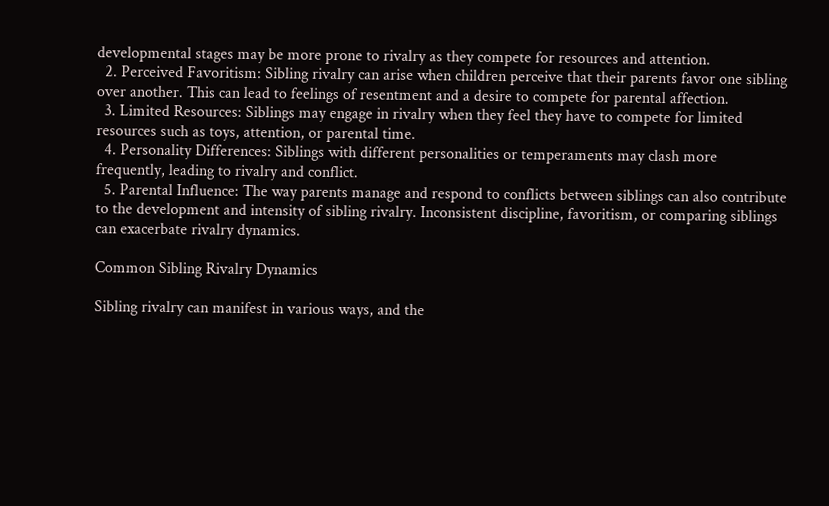developmental stages may be more prone to rivalry as they compete for resources and attention.
  2. Perceived Favoritism: Sibling rivalry can arise when children perceive that their parents favor one sibling over another. This can lead to feelings of resentment and a desire to compete for parental affection.
  3. Limited Resources: Siblings may engage in rivalry when they feel they have to compete for limited resources such as toys, attention, or parental time.
  4. Personality Differences: Siblings with different personalities or temperaments may clash more frequently, leading to rivalry and conflict.
  5. Parental Influence: The way parents manage and respond to conflicts between siblings can also contribute to the development and intensity of sibling rivalry. Inconsistent discipline, favoritism, or comparing siblings can exacerbate rivalry dynamics.

Common Sibling Rivalry Dynamics

Sibling rivalry can manifest in various ways, and the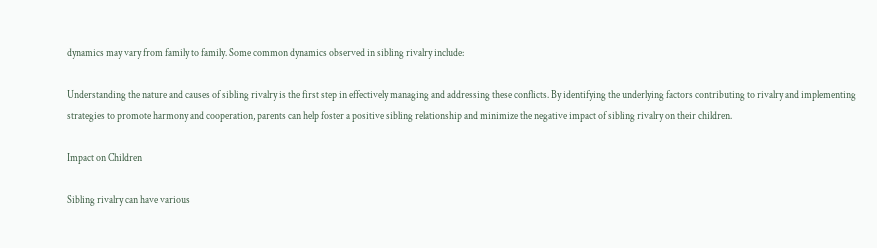dynamics may vary from family to family. Some common dynamics observed in sibling rivalry include:

Understanding the nature and causes of sibling rivalry is the first step in effectively managing and addressing these conflicts. By identifying the underlying factors contributing to rivalry and implementing strategies to promote harmony and cooperation, parents can help foster a positive sibling relationship and minimize the negative impact of sibling rivalry on their children.

Impact on Children

Sibling rivalry can have various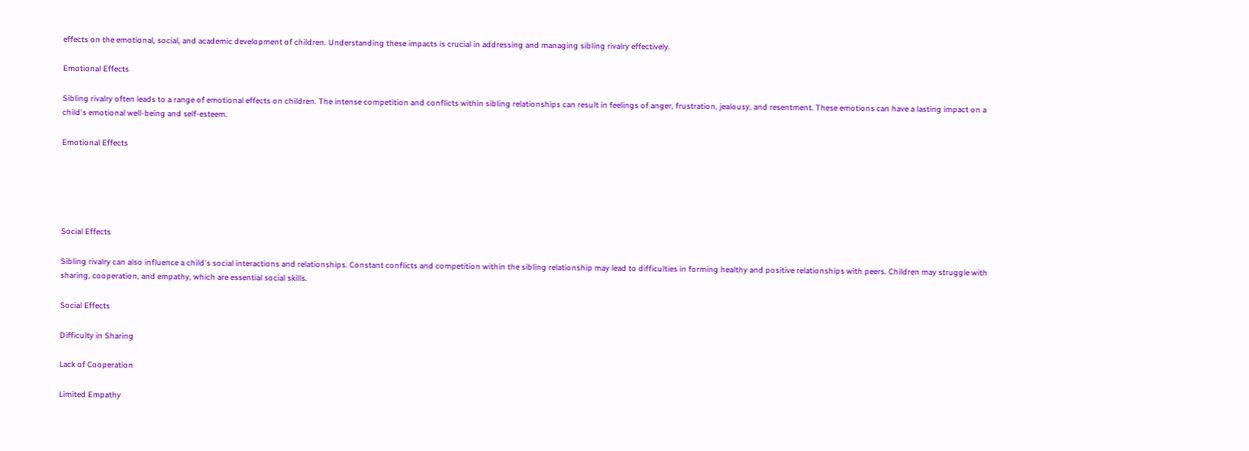effects on the emotional, social, and academic development of children. Understanding these impacts is crucial in addressing and managing sibling rivalry effectively.

Emotional Effects

Sibling rivalry often leads to a range of emotional effects on children. The intense competition and conflicts within sibling relationships can result in feelings of anger, frustration, jealousy, and resentment. These emotions can have a lasting impact on a child's emotional well-being and self-esteem.

Emotional Effects





Social Effects

Sibling rivalry can also influence a child's social interactions and relationships. Constant conflicts and competition within the sibling relationship may lead to difficulties in forming healthy and positive relationships with peers. Children may struggle with sharing, cooperation, and empathy, which are essential social skills.

Social Effects

Difficulty in Sharing

Lack of Cooperation

Limited Empathy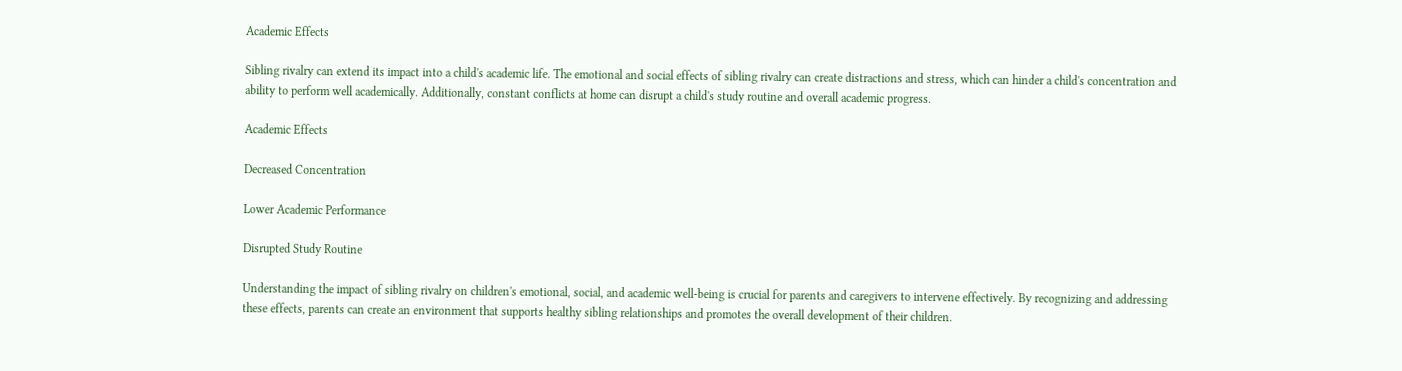Academic Effects

Sibling rivalry can extend its impact into a child's academic life. The emotional and social effects of sibling rivalry can create distractions and stress, which can hinder a child's concentration and ability to perform well academically. Additionally, constant conflicts at home can disrupt a child's study routine and overall academic progress.

Academic Effects

Decreased Concentration

Lower Academic Performance

Disrupted Study Routine

Understanding the impact of sibling rivalry on children's emotional, social, and academic well-being is crucial for parents and caregivers to intervene effectively. By recognizing and addressing these effects, parents can create an environment that supports healthy sibling relationships and promotes the overall development of their children.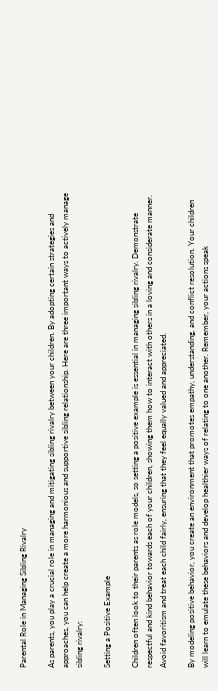Parental Role in Managing Sibling Rivalry

As parents, you play a crucial role in managing and mitigating sibling rivalry between your children. By adopting certain strategies and approaches, you can help create a more harmonious and supportive sibling relationship. Here are three important ways to actively manage sibling rivalry:

Setting a Positive Example

Children often look to their parents as role models, so setting a positive example is essential in managing sibling rivalry. Demonstrate respectful and kind behavior towards each of your children, showing them how to interact with others in a loving and considerate manner. Avoid favoritism and treat each child fairly, ensuring that they feel equally valued and appreciated.

By modeling positive behavior, you create an environment that promotes empathy, understanding, and conflict resolution. Your children will learn to emulate these behaviors and develop healthier ways of relating to one another. Remember, your actions speak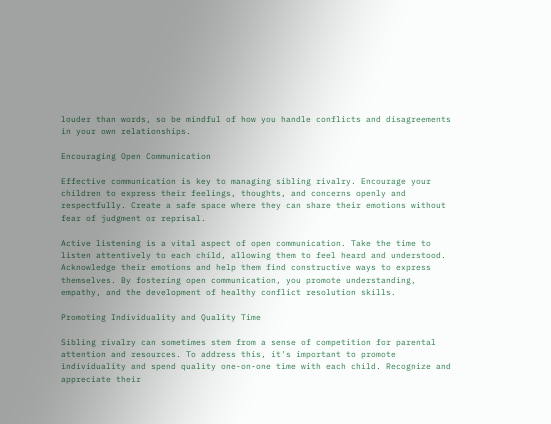louder than words, so be mindful of how you handle conflicts and disagreements in your own relationships.

Encouraging Open Communication

Effective communication is key to managing sibling rivalry. Encourage your children to express their feelings, thoughts, and concerns openly and respectfully. Create a safe space where they can share their emotions without fear of judgment or reprisal.

Active listening is a vital aspect of open communication. Take the time to listen attentively to each child, allowing them to feel heard and understood. Acknowledge their emotions and help them find constructive ways to express themselves. By fostering open communication, you promote understanding, empathy, and the development of healthy conflict resolution skills.

Promoting Individuality and Quality Time

Sibling rivalry can sometimes stem from a sense of competition for parental attention and resources. To address this, it's important to promote individuality and spend quality one-on-one time with each child. Recognize and appreciate their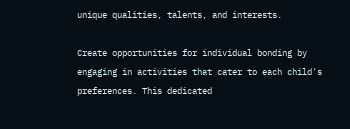unique qualities, talents, and interests.

Create opportunities for individual bonding by engaging in activities that cater to each child's preferences. This dedicated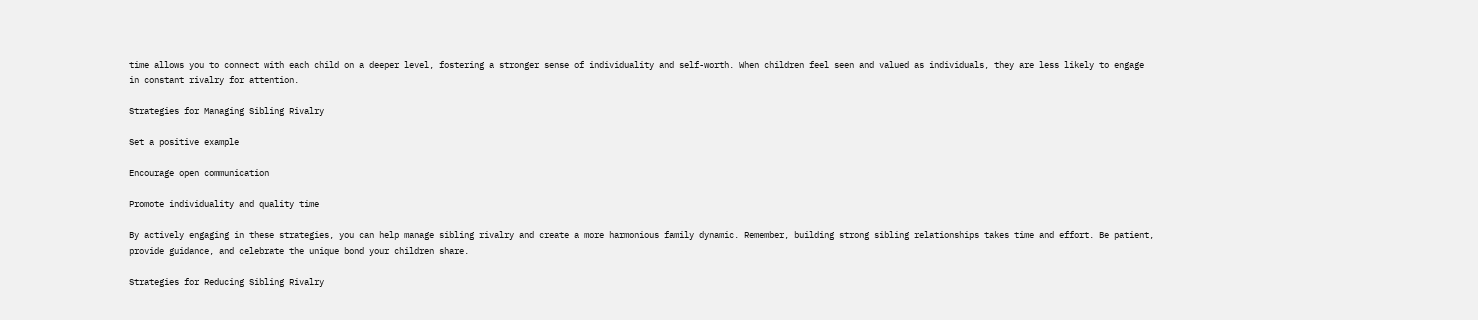time allows you to connect with each child on a deeper level, fostering a stronger sense of individuality and self-worth. When children feel seen and valued as individuals, they are less likely to engage in constant rivalry for attention.

Strategies for Managing Sibling Rivalry

Set a positive example

Encourage open communication

Promote individuality and quality time

By actively engaging in these strategies, you can help manage sibling rivalry and create a more harmonious family dynamic. Remember, building strong sibling relationships takes time and effort. Be patient, provide guidance, and celebrate the unique bond your children share.

Strategies for Reducing Sibling Rivalry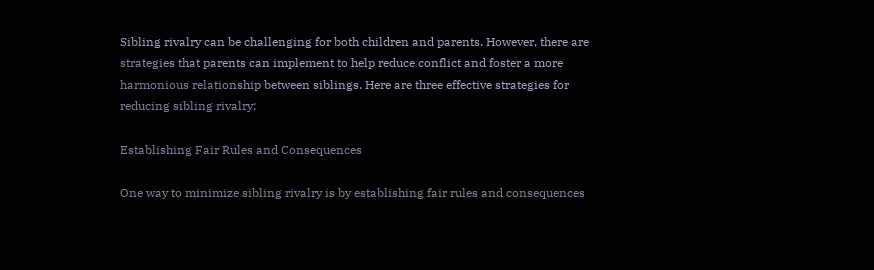Sibling rivalry can be challenging for both children and parents. However, there are strategies that parents can implement to help reduce conflict and foster a more harmonious relationship between siblings. Here are three effective strategies for reducing sibling rivalry:

Establishing Fair Rules and Consequences

One way to minimize sibling rivalry is by establishing fair rules and consequences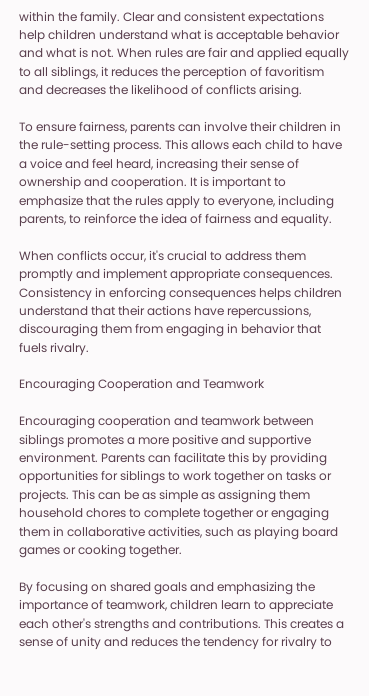within the family. Clear and consistent expectations help children understand what is acceptable behavior and what is not. When rules are fair and applied equally to all siblings, it reduces the perception of favoritism and decreases the likelihood of conflicts arising.

To ensure fairness, parents can involve their children in the rule-setting process. This allows each child to have a voice and feel heard, increasing their sense of ownership and cooperation. It is important to emphasize that the rules apply to everyone, including parents, to reinforce the idea of fairness and equality.

When conflicts occur, it's crucial to address them promptly and implement appropriate consequences. Consistency in enforcing consequences helps children understand that their actions have repercussions, discouraging them from engaging in behavior that fuels rivalry.

Encouraging Cooperation and Teamwork

Encouraging cooperation and teamwork between siblings promotes a more positive and supportive environment. Parents can facilitate this by providing opportunities for siblings to work together on tasks or projects. This can be as simple as assigning them household chores to complete together or engaging them in collaborative activities, such as playing board games or cooking together.

By focusing on shared goals and emphasizing the importance of teamwork, children learn to appreciate each other's strengths and contributions. This creates a sense of unity and reduces the tendency for rivalry to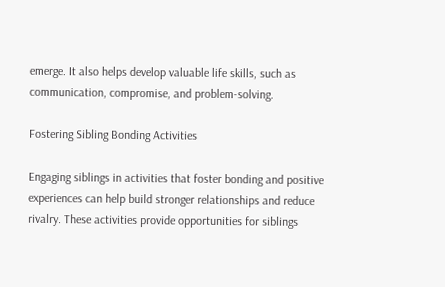emerge. It also helps develop valuable life skills, such as communication, compromise, and problem-solving.

Fostering Sibling Bonding Activities

Engaging siblings in activities that foster bonding and positive experiences can help build stronger relationships and reduce rivalry. These activities provide opportunities for siblings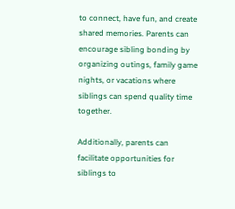to connect, have fun, and create shared memories. Parents can encourage sibling bonding by organizing outings, family game nights, or vacations where siblings can spend quality time together.

Additionally, parents can facilitate opportunities for siblings to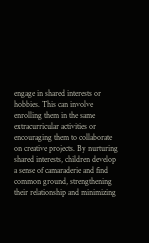engage in shared interests or hobbies. This can involve enrolling them in the same extracurricular activities or encouraging them to collaborate on creative projects. By nurturing shared interests, children develop a sense of camaraderie and find common ground, strengthening their relationship and minimizing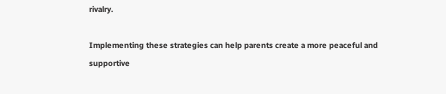rivalry.

Implementing these strategies can help parents create a more peaceful and supportive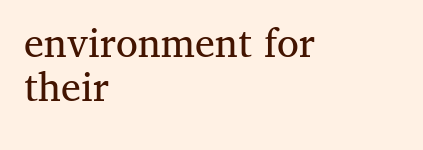environment for their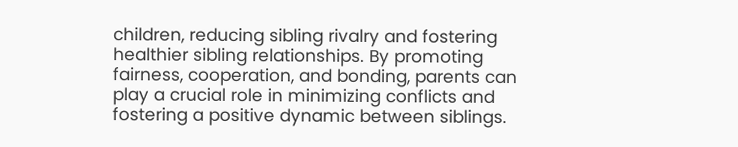children, reducing sibling rivalry and fostering healthier sibling relationships. By promoting fairness, cooperation, and bonding, parents can play a crucial role in minimizing conflicts and fostering a positive dynamic between siblings.